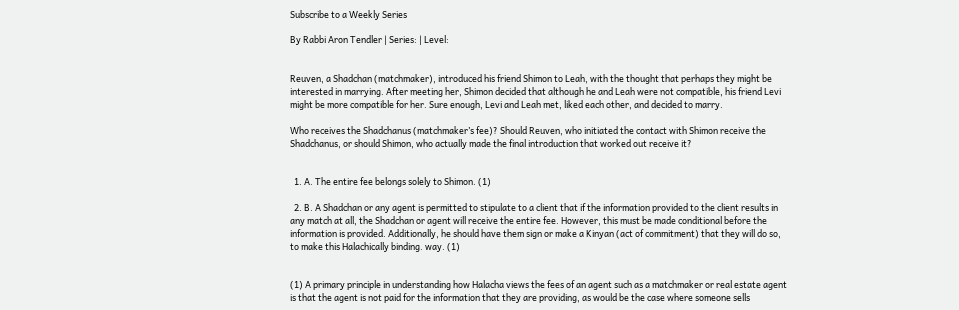Subscribe to a Weekly Series

By Rabbi Aron Tendler | Series: | Level:


Reuven, a Shadchan (matchmaker), introduced his friend Shimon to Leah, with the thought that perhaps they might be interested in marrying. After meeting her, Shimon decided that although he and Leah were not compatible, his friend Levi might be more compatible for her. Sure enough, Levi and Leah met, liked each other, and decided to marry.

Who receives the Shadchanus (matchmaker’s fee)? Should Reuven, who initiated the contact with Shimon receive the Shadchanus, or should Shimon, who actually made the final introduction that worked out receive it?


  1. A. The entire fee belongs solely to Shimon. (1)

  2. B. A Shadchan or any agent is permitted to stipulate to a client that if the information provided to the client results in any match at all, the Shadchan or agent will receive the entire fee. However, this must be made conditional before the information is provided. Additionally, he should have them sign or make a Kinyan (act of commitment) that they will do so, to make this Halachically binding. way. (1)


(1) A primary principle in understanding how Halacha views the fees of an agent such as a matchmaker or real estate agent is that the agent is not paid for the information that they are providing, as would be the case where someone sells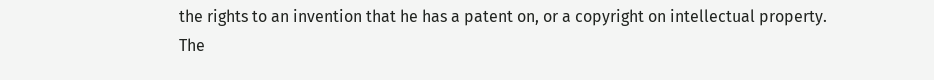the rights to an invention that he has a patent on, or a copyright on intellectual property. The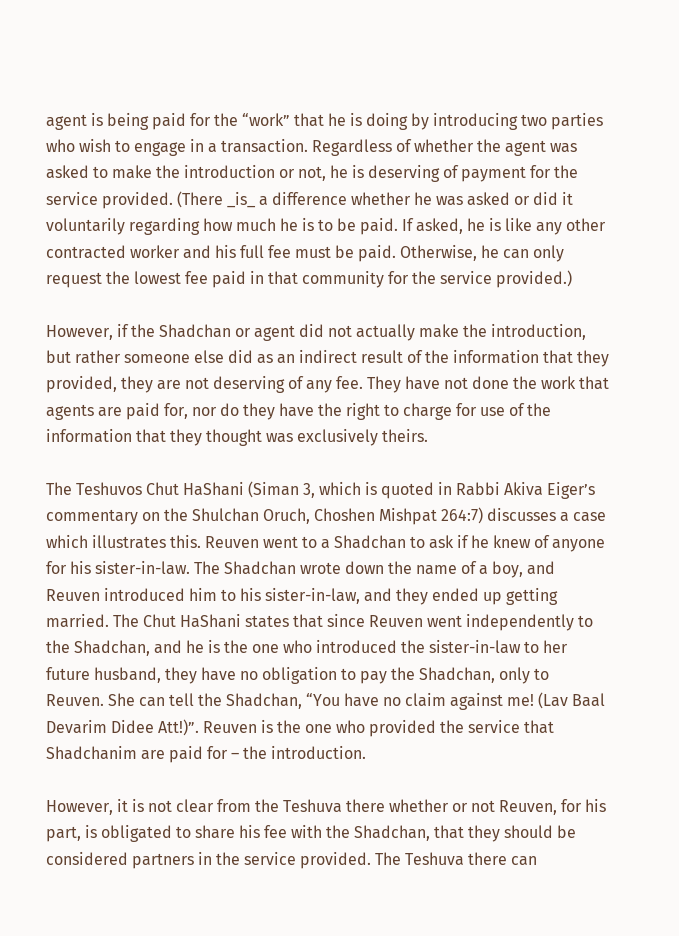agent is being paid for the “work” that he is doing by introducing two parties who wish to engage in a transaction. Regardless of whether the agent was asked to make the introduction or not, he is deserving of payment for the service provided. (There _is_ a difference whether he was asked or did it voluntarily regarding how much he is to be paid. If asked, he is like any other contracted worker and his full fee must be paid. Otherwise, he can only request the lowest fee paid in that community for the service provided.)

However, if the Shadchan or agent did not actually make the introduction, but rather someone else did as an indirect result of the information that they provided, they are not deserving of any fee. They have not done the work that agents are paid for, nor do they have the right to charge for use of the information that they thought was exclusively theirs.

The Teshuvos Chut HaShani (Siman 3, which is quoted in Rabbi Akiva Eiger’s commentary on the Shulchan Oruch, Choshen Mishpat 264:7) discusses a case which illustrates this. Reuven went to a Shadchan to ask if he knew of anyone for his sister-in-law. The Shadchan wrote down the name of a boy, and Reuven introduced him to his sister-in-law, and they ended up getting married. The Chut HaShani states that since Reuven went independently to the Shadchan, and he is the one who introduced the sister-in-law to her future husband, they have no obligation to pay the Shadchan, only to Reuven. She can tell the Shadchan, “You have no claim against me! (Lav Baal Devarim Didee Att!)”. Reuven is the one who provided the service that Shadchanim are paid for – the introduction.

However, it is not clear from the Teshuva there whether or not Reuven, for his part, is obligated to share his fee with the Shadchan, that they should be considered partners in the service provided. The Teshuva there can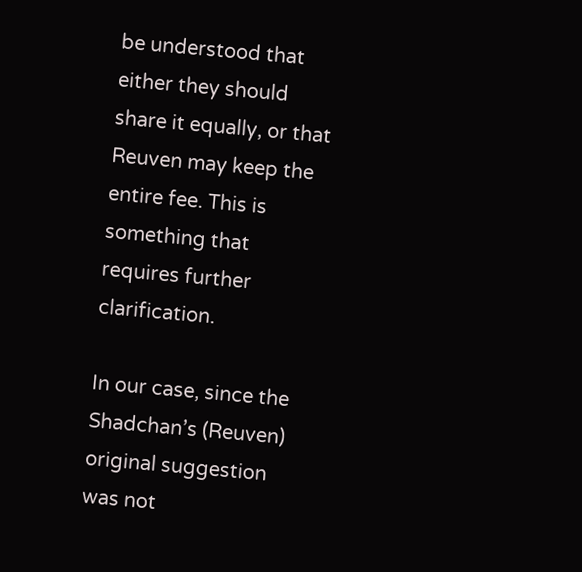be understood that either they should share it equally, or that Reuven may keep the entire fee. This is something that requires further clarification.

In our case, since the Shadchan’s (Reuven) original suggestion was not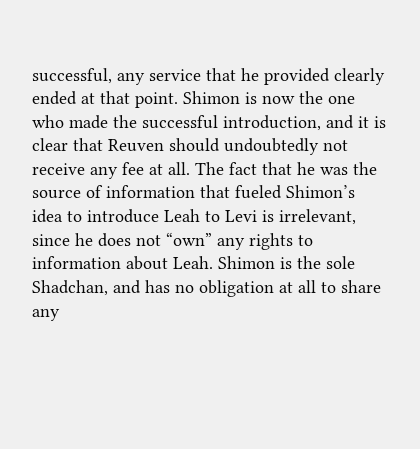successful, any service that he provided clearly ended at that point. Shimon is now the one who made the successful introduction, and it is clear that Reuven should undoubtedly not receive any fee at all. The fact that he was the source of information that fueled Shimon’s idea to introduce Leah to Levi is irrelevant, since he does not “own” any rights to information about Leah. Shimon is the sole Shadchan, and has no obligation at all to share any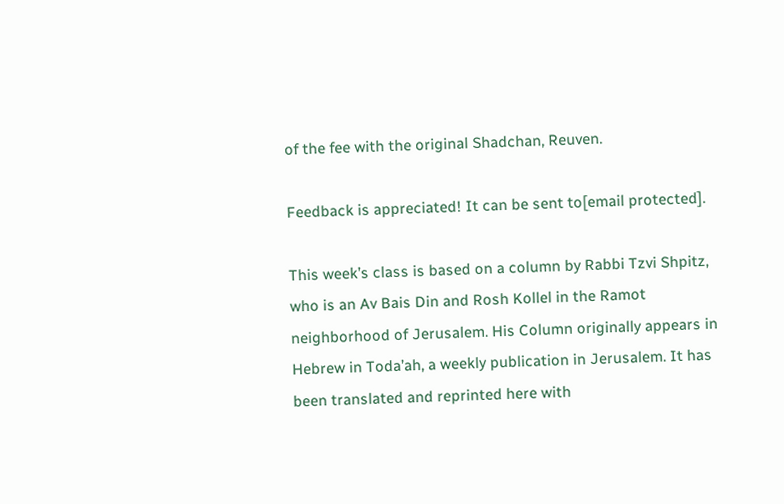of the fee with the original Shadchan, Reuven.

Feedback is appreciated! It can be sent to[email protected].

This week’s class is based on a column by Rabbi Tzvi Shpitz, who is an Av Bais Din and Rosh Kollel in the Ramot neighborhood of Jerusalem. His Column originally appears in Hebrew in Toda’ah, a weekly publication in Jerusalem. It has been translated and reprinted here with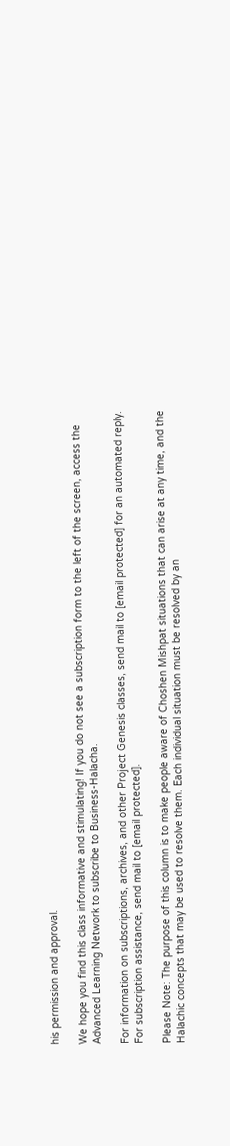his permission and approval.

We hope you find this class informative and stimulating! If you do not see a subscription form to the left of the screen, access the Advanced Learning Network to subscribe to Business-Halacha.

For information on subscriptions, archives, and other Project Genesis classes, send mail to [email protected] for an automated reply. For subscription assistance, send mail to [email protected].

Please Note: The purpose of this column is to make people aware of Choshen Mishpat situations that can arise at any time, and the Halachic concepts that may be used to resolve them. Each individual situation must be resolved by an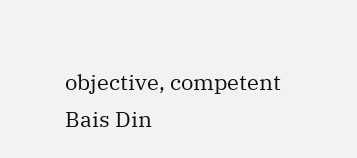objective, competent Bais Din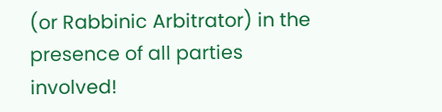(or Rabbinic Arbitrator) in the presence of all parties involved!